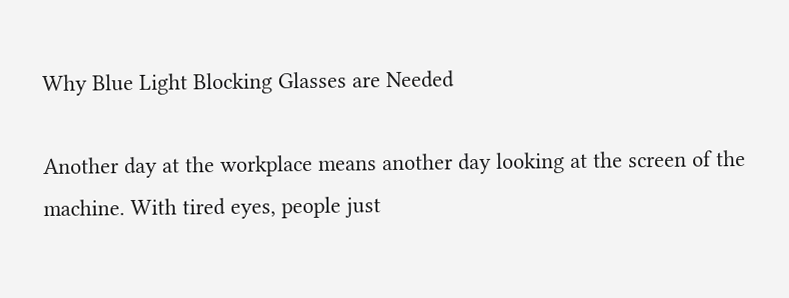Why Blue Light Blocking Glasses are Needed

Another day at the workplace means another day looking at the screen of the machine. With tired eyes, people just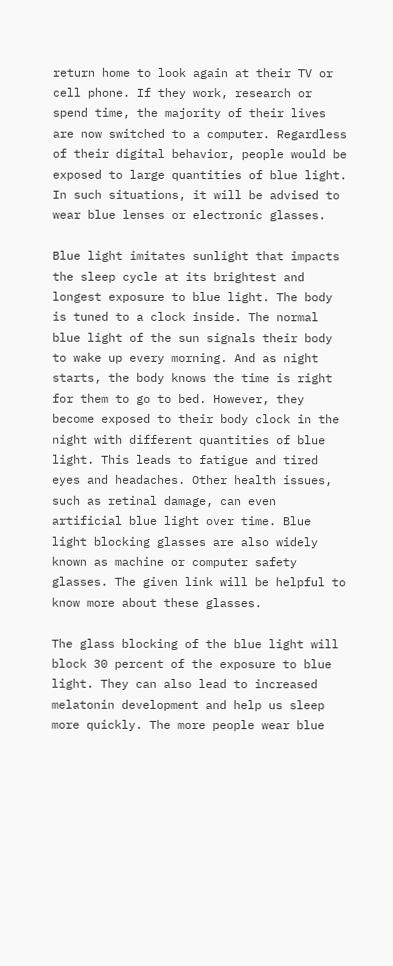return home to look again at their TV or cell phone. If they work, research or spend time, the majority of their lives are now switched to a computer. Regardless of their digital behavior, people would be exposed to large quantities of blue light. In such situations, it will be advised to wear blue lenses or electronic glasses.

Blue light imitates sunlight that impacts the sleep cycle at its brightest and longest exposure to blue light. The body is tuned to a clock inside. The normal blue light of the sun signals their body to wake up every morning. And as night starts, the body knows the time is right for them to go to bed. However, they become exposed to their body clock in the night with different quantities of blue light. This leads to fatigue and tired eyes and headaches. Other health issues, such as retinal damage, can even artificial blue light over time. Blue light blocking glasses are also widely known as machine or computer safety glasses. The given link will be helpful to know more about these glasses.

The glass blocking of the blue light will block 30 percent of the exposure to blue light. They can also lead to increased melatonin development and help us sleep more quickly. The more people wear blue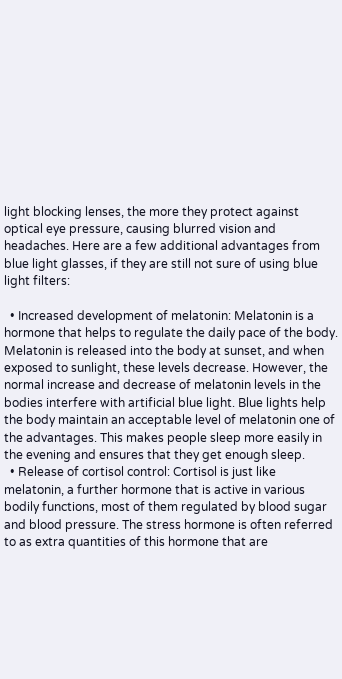light blocking lenses, the more they protect against optical eye pressure, causing blurred vision and headaches. Here are a few additional advantages from blue light glasses, if they are still not sure of using blue light filters:

  • Increased development of melatonin: Melatonin is a hormone that helps to regulate the daily pace of the body. Melatonin is released into the body at sunset, and when exposed to sunlight, these levels decrease. However, the normal increase and decrease of melatonin levels in the bodies interfere with artificial blue light. Blue lights help the body maintain an acceptable level of melatonin one of the advantages. This makes people sleep more easily in the evening and ensures that they get enough sleep.
  • Release of cortisol control: Cortisol is just like melatonin, a further hormone that is active in various bodily functions, most of them regulated by blood sugar and blood pressure. The stress hormone is often referred to as extra quantities of this hormone that are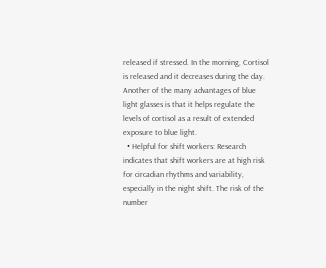released if stressed. In the morning, Cortisol is released and it decreases during the day. Another of the many advantages of blue light glasses is that it helps regulate the levels of cortisol as a result of extended exposure to blue light.
  • Helpful for shift workers: Research indicates that shift workers are at high risk for circadian rhythms and variability, especially in the night shift. The risk of the number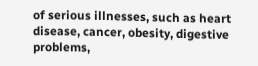of serious illnesses, such as heart disease, cancer, obesity, digestive problems,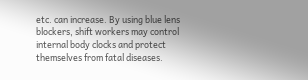etc. can increase. By using blue lens blockers, shift workers may control internal body clocks and protect themselves from fatal diseases.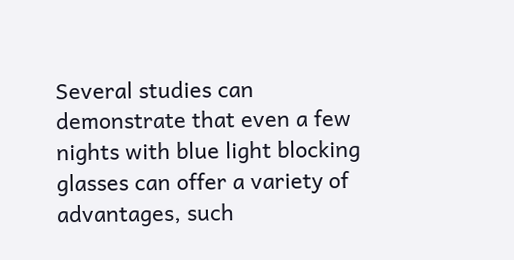Several studies can demonstrate that even a few nights with blue light blocking glasses can offer a variety of advantages, such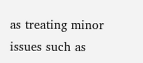as treating minor issues such as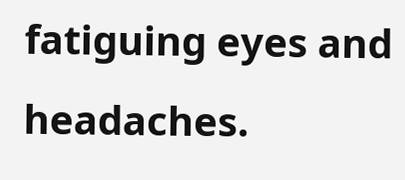fatiguing eyes and headaches.